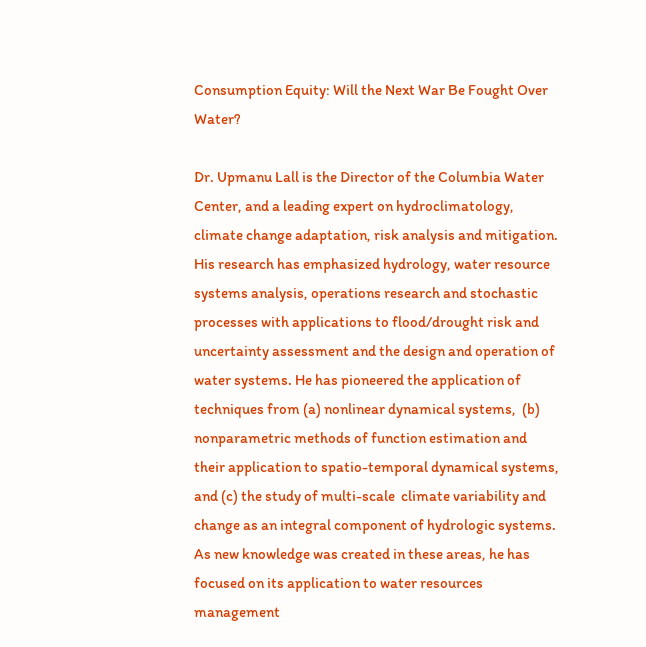Consumption Equity: Will the Next War Be Fought Over Water?

Dr. Upmanu Lall is the Director of the Columbia Water Center, and a leading expert on hydroclimatology, climate change adaptation, risk analysis and mitigation. His research has emphasized hydrology, water resource systems analysis, operations research and stochastic processes with applications to flood/drought risk and uncertainty assessment and the design and operation of water systems. He has pioneered the application of techniques from (a) nonlinear dynamical systems,  (b) nonparametric methods of function estimation and their application to spatio-temporal dynamical systems, and (c) the study of multi-scale  climate variability and change as an integral component of hydrologic systems. As new knowledge was created in these areas, he has focused on its application to water resources management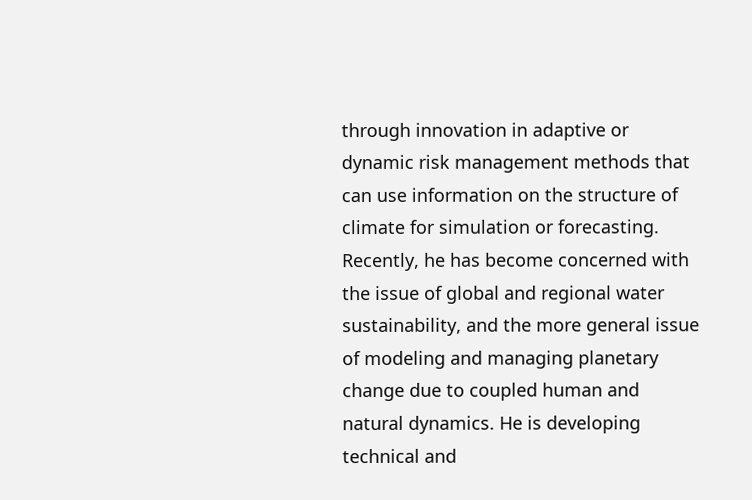through innovation in adaptive or dynamic risk management methods that can use information on the structure of climate for simulation or forecasting. Recently, he has become concerned with the issue of global and regional water sustainability, and the more general issue of modeling and managing planetary change due to coupled human and natural dynamics. He is developing technical and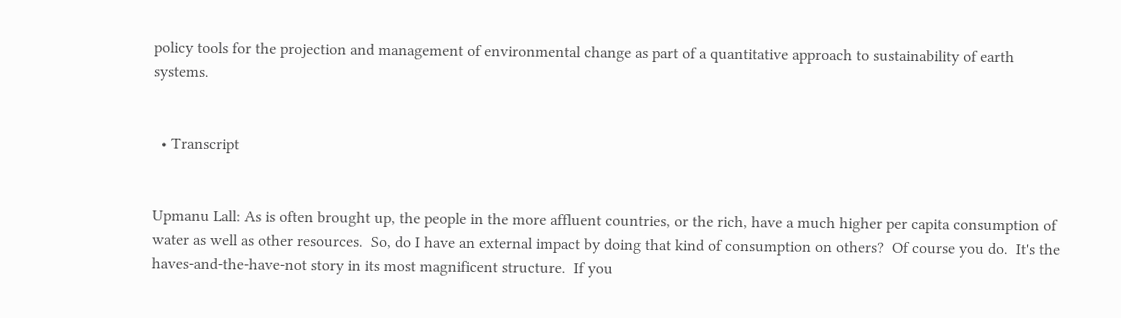policy tools for the projection and management of environmental change as part of a quantitative approach to sustainability of earth systems.


  • Transcript


Upmanu Lall: As is often brought up, the people in the more affluent countries, or the rich, have a much higher per capita consumption of water as well as other resources.  So, do I have an external impact by doing that kind of consumption on others?  Of course you do.  It's the haves-and-the-have-not story in its most magnificent structure.  If you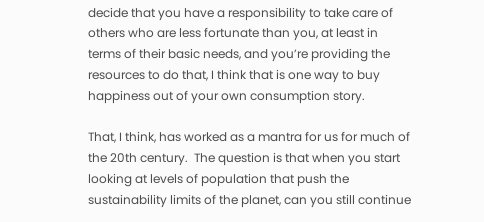decide that you have a responsibility to take care of others who are less fortunate than you, at least in terms of their basic needs, and you’re providing the resources to do that, I think that is one way to buy happiness out of your own consumption story.

That, I think, has worked as a mantra for us for much of the 20th century.  The question is that when you start looking at levels of population that push the sustainability limits of the planet, can you still continue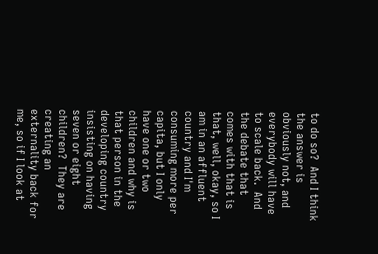to do so?  And I think the answer is obviously not, and everybody will have to scale back.  And the debate that comes with that is that, well, okay, so I am in an affluent country and I'm consuming more per capita, but I only have one or two children and why is that person in the developing country insisting on having seven or eight children?  They are creating an externality back for me, so if I look at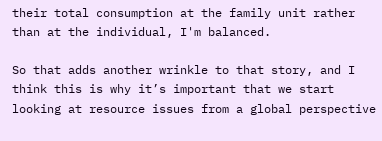their total consumption at the family unit rather than at the individual, I'm balanced.

So that adds another wrinkle to that story, and I think this is why it’s important that we start looking at resource issues from a global perspective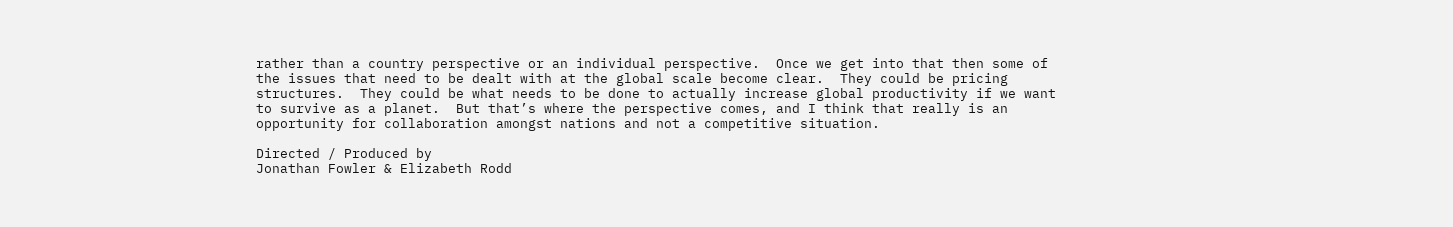rather than a country perspective or an individual perspective.  Once we get into that then some of the issues that need to be dealt with at the global scale become clear.  They could be pricing structures.  They could be what needs to be done to actually increase global productivity if we want to survive as a planet.  But that’s where the perspective comes, and I think that really is an opportunity for collaboration amongst nations and not a competitive situation.

Directed / Produced by
Jonathan Fowler & Elizabeth Rodd